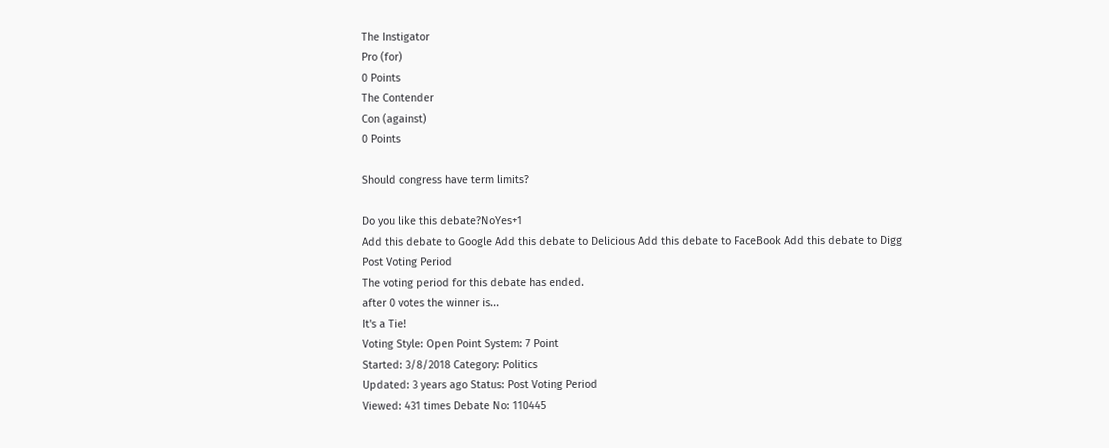The Instigator
Pro (for)
0 Points
The Contender
Con (against)
0 Points

Should congress have term limits?

Do you like this debate?NoYes+1
Add this debate to Google Add this debate to Delicious Add this debate to FaceBook Add this debate to Digg
Post Voting Period
The voting period for this debate has ended.
after 0 votes the winner is...
It's a Tie!
Voting Style: Open Point System: 7 Point
Started: 3/8/2018 Category: Politics
Updated: 3 years ago Status: Post Voting Period
Viewed: 431 times Debate No: 110445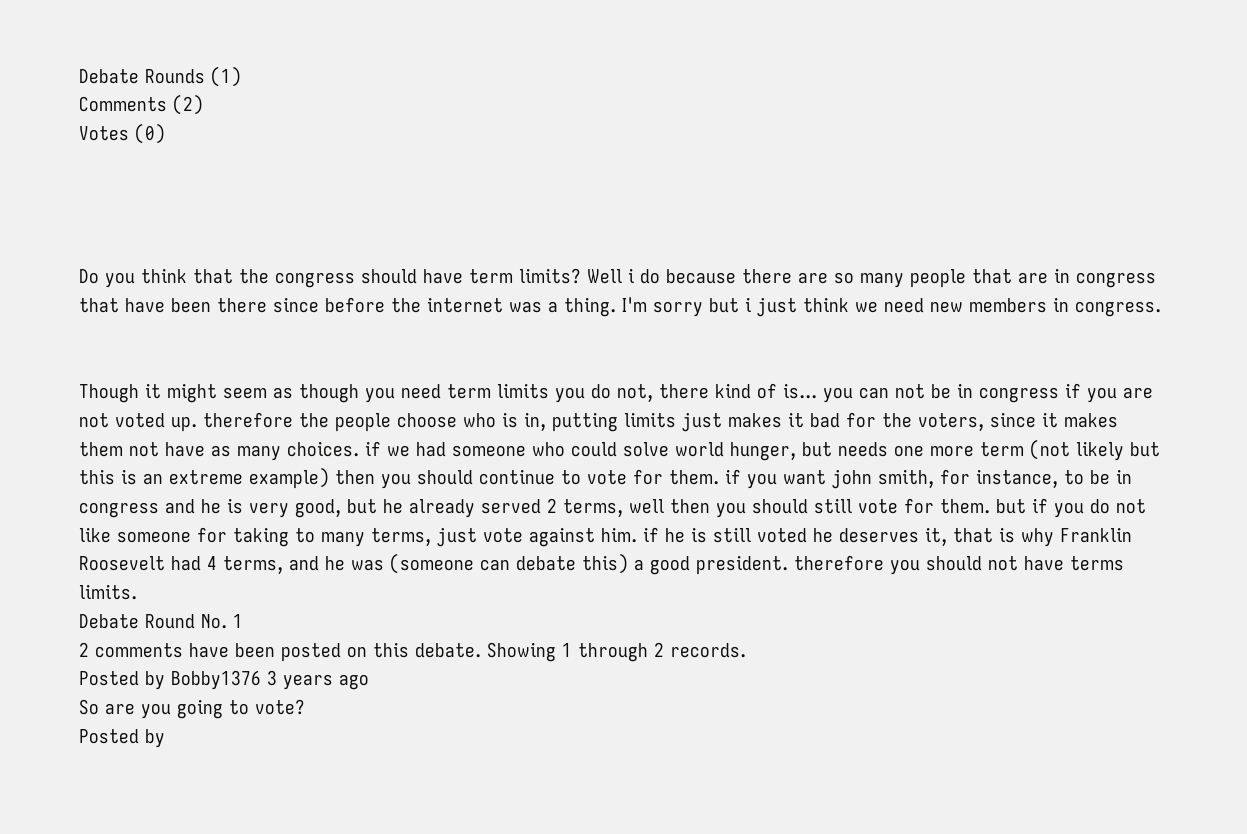Debate Rounds (1)
Comments (2)
Votes (0)




Do you think that the congress should have term limits? Well i do because there are so many people that are in congress that have been there since before the internet was a thing. I'm sorry but i just think we need new members in congress.


Though it might seem as though you need term limits you do not, there kind of is... you can not be in congress if you are not voted up. therefore the people choose who is in, putting limits just makes it bad for the voters, since it makes them not have as many choices. if we had someone who could solve world hunger, but needs one more term (not likely but this is an extreme example) then you should continue to vote for them. if you want john smith, for instance, to be in congress and he is very good, but he already served 2 terms, well then you should still vote for them. but if you do not like someone for taking to many terms, just vote against him. if he is still voted he deserves it, that is why Franklin Roosevelt had 4 terms, and he was (someone can debate this) a good president. therefore you should not have terms limits.
Debate Round No. 1
2 comments have been posted on this debate. Showing 1 through 2 records.
Posted by Bobby1376 3 years ago
So are you going to vote?
Posted by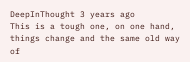DeepInThought 3 years ago
This is a tough one, on one hand, things change and the same old way of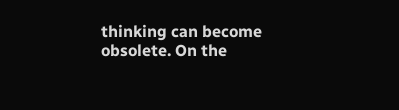thinking can become obsolete. On the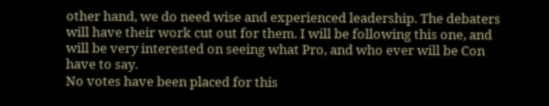other hand, we do need wise and experienced leadership. The debaters will have their work cut out for them. I will be following this one, and will be very interested on seeing what Pro, and who ever will be Con have to say.
No votes have been placed for this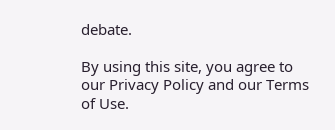debate.

By using this site, you agree to our Privacy Policy and our Terms of Use.